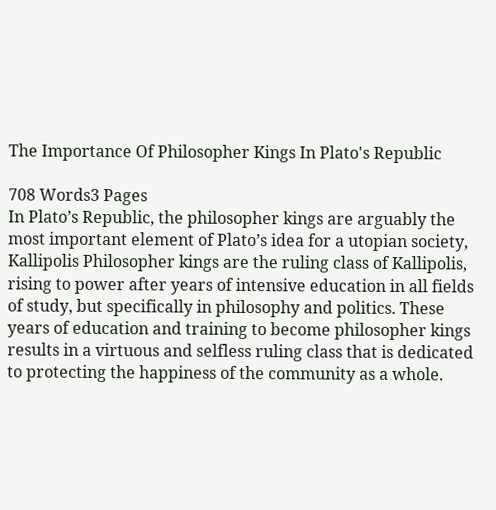The Importance Of Philosopher Kings In Plato's Republic

708 Words3 Pages
In Plato’s Republic, the philosopher kings are arguably the most important element of Plato’s idea for a utopian society, Kallipolis Philosopher kings are the ruling class of Kallipolis, rising to power after years of intensive education in all fields of study, but specifically in philosophy and politics. These years of education and training to become philosopher kings results in a virtuous and selfless ruling class that is dedicated to protecting the happiness of the community as a whole.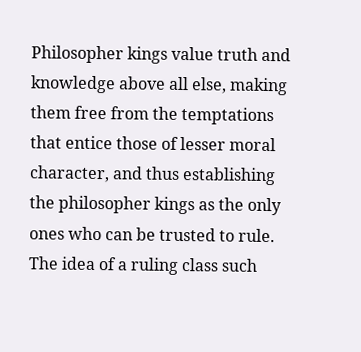Philosopher kings value truth and knowledge above all else, making them free from the temptations that entice those of lesser moral character, and thus establishing the philosopher kings as the only ones who can be trusted to rule. The idea of a ruling class such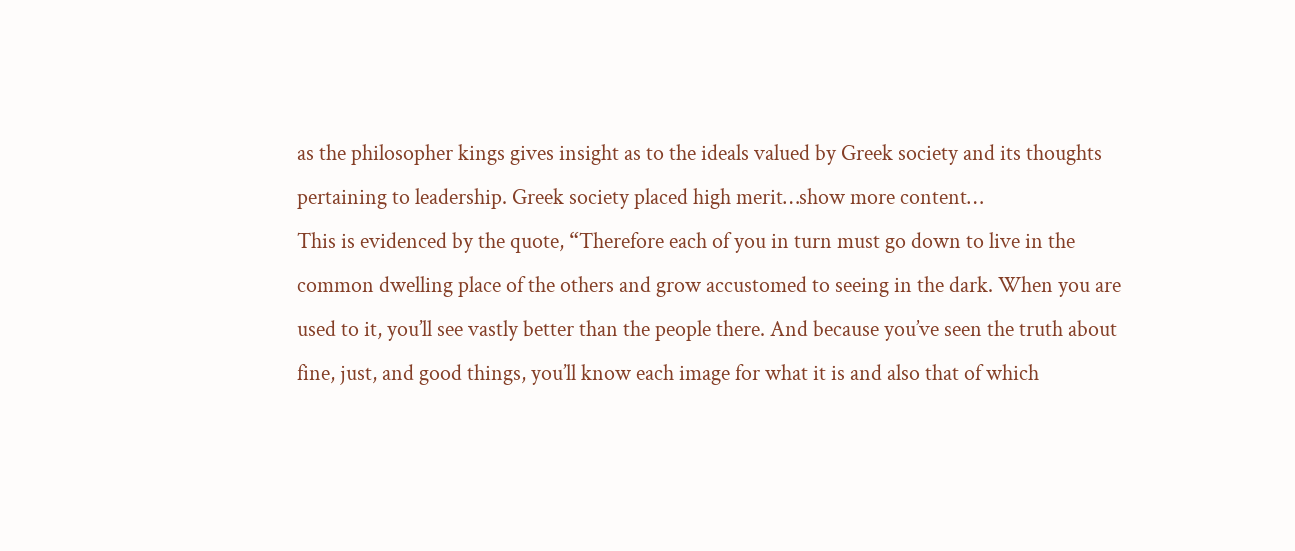as the philosopher kings gives insight as to the ideals valued by Greek society and its thoughts pertaining to leadership. Greek society placed high merit…show more content…
This is evidenced by the quote, “Therefore each of you in turn must go down to live in the common dwelling place of the others and grow accustomed to seeing in the dark. When you are used to it, you’ll see vastly better than the people there. And because you’ve seen the truth about fine, just, and good things, you’ll know each image for what it is and also that of which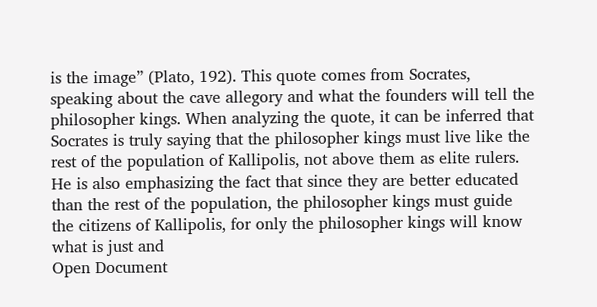is the image” (Plato, 192). This quote comes from Socrates, speaking about the cave allegory and what the founders will tell the philosopher kings. When analyzing the quote, it can be inferred that Socrates is truly saying that the philosopher kings must live like the rest of the population of Kallipolis, not above them as elite rulers. He is also emphasizing the fact that since they are better educated than the rest of the population, the philosopher kings must guide the citizens of Kallipolis, for only the philosopher kings will know what is just and
Open Document